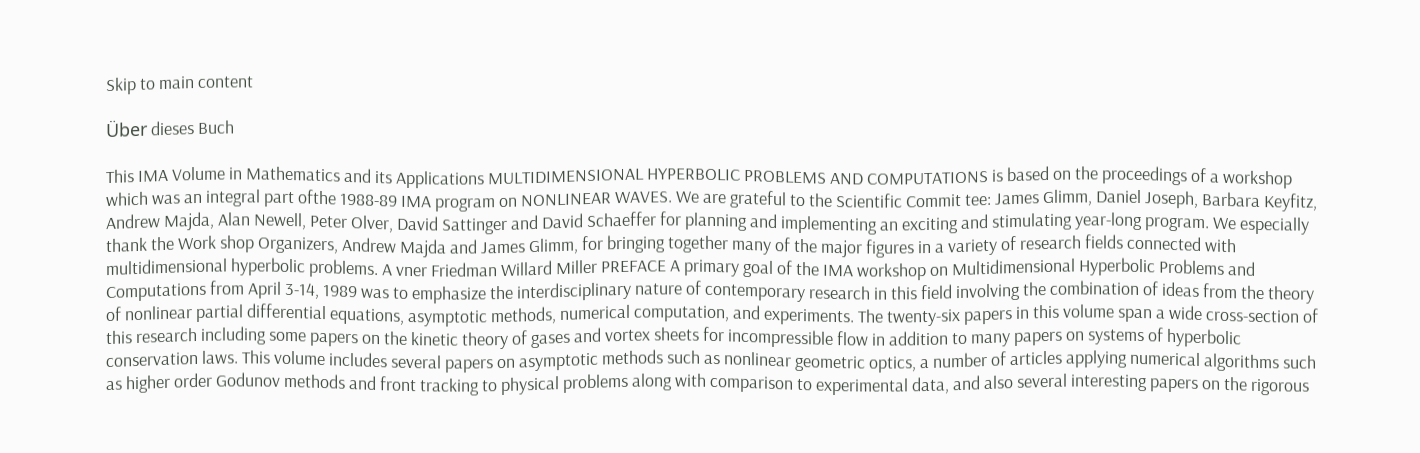Skip to main content

Über dieses Buch

This IMA Volume in Mathematics and its Applications MULTIDIMENSIONAL HYPERBOLIC PROBLEMS AND COMPUTATIONS is based on the proceedings of a workshop which was an integral part ofthe 1988-89 IMA program on NONLINEAR WAVES. We are grateful to the Scientific Commit tee: James Glimm, Daniel Joseph, Barbara Keyfitz, Andrew Majda, Alan Newell, Peter Olver, David Sattinger and David Schaeffer for planning and implementing an exciting and stimulating year-long program. We especially thank the Work shop Organizers, Andrew Majda and James Glimm, for bringing together many of the major figures in a variety of research fields connected with multidimensional hyperbolic problems. A vner Friedman Willard Miller PREFACE A primary goal of the IMA workshop on Multidimensional Hyperbolic Problems and Computations from April 3-14, 1989 was to emphasize the interdisciplinary nature of contemporary research in this field involving the combination of ideas from the theory of nonlinear partial differential equations, asymptotic methods, numerical computation, and experiments. The twenty-six papers in this volume span a wide cross-section of this research including some papers on the kinetic theory of gases and vortex sheets for incompressible flow in addition to many papers on systems of hyperbolic conservation laws. This volume includes several papers on asymptotic methods such as nonlinear geometric optics, a number of articles applying numerical algorithms such as higher order Godunov methods and front tracking to physical problems along with comparison to experimental data, and also several interesting papers on the rigorous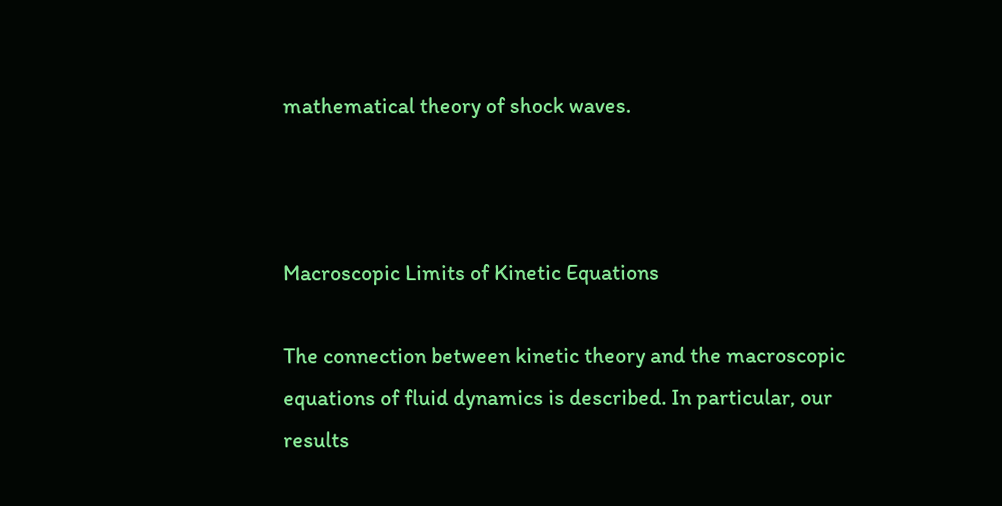mathematical theory of shock waves.



Macroscopic Limits of Kinetic Equations

The connection between kinetic theory and the macroscopic equations of fluid dynamics is described. In particular, our results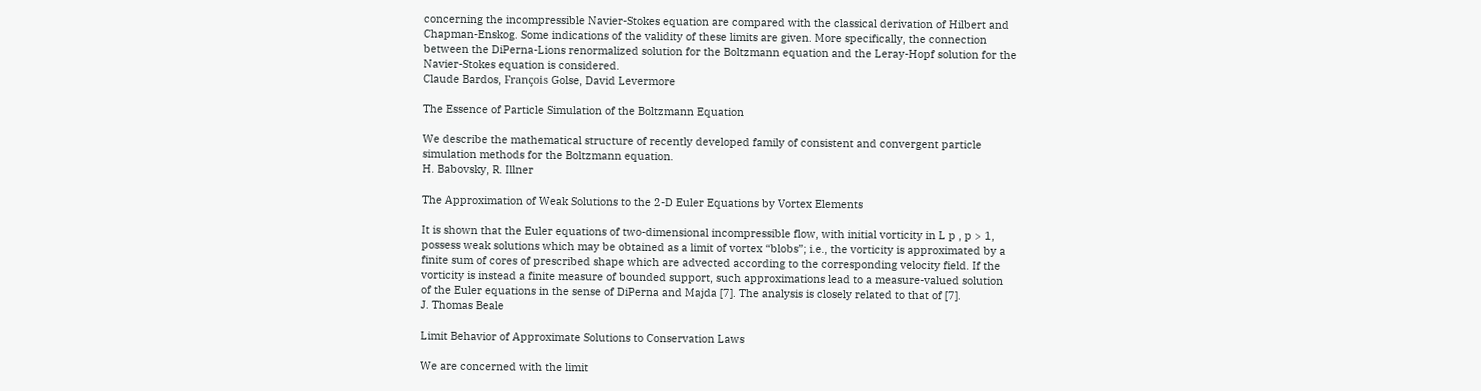concerning the incompressible Navier-Stokes equation are compared with the classical derivation of Hilbert and Chapman-Enskog. Some indications of the validity of these limits are given. More specifically, the connection between the DiPerna-Lions renormalized solution for the Boltzmann equation and the Leray-Hopf solution for the Navier-Stokes equation is considered.
Claude Bardos, François Golse, David Levermore

The Essence of Particle Simulation of the Boltzmann Equation

We describe the mathematical structure of recently developed family of consistent and convergent particle simulation methods for the Boltzmann equation.
H. Babovsky, R. Illner

The Approximation of Weak Solutions to the 2-D Euler Equations by Vortex Elements

It is shown that the Euler equations of two-dimensional incompressible flow, with initial vorticity in L p , p > 1, possess weak solutions which may be obtained as a limit of vortex “blobs”; i.e., the vorticity is approximated by a finite sum of cores of prescribed shape which are advected according to the corresponding velocity field. If the vorticity is instead a finite measure of bounded support, such approximations lead to a measure-valued solution of the Euler equations in the sense of DiPerna and Majda [7]. The analysis is closely related to that of [7].
J. Thomas Beale

Limit Behavior of Approximate Solutions to Conservation Laws

We are concerned with the limit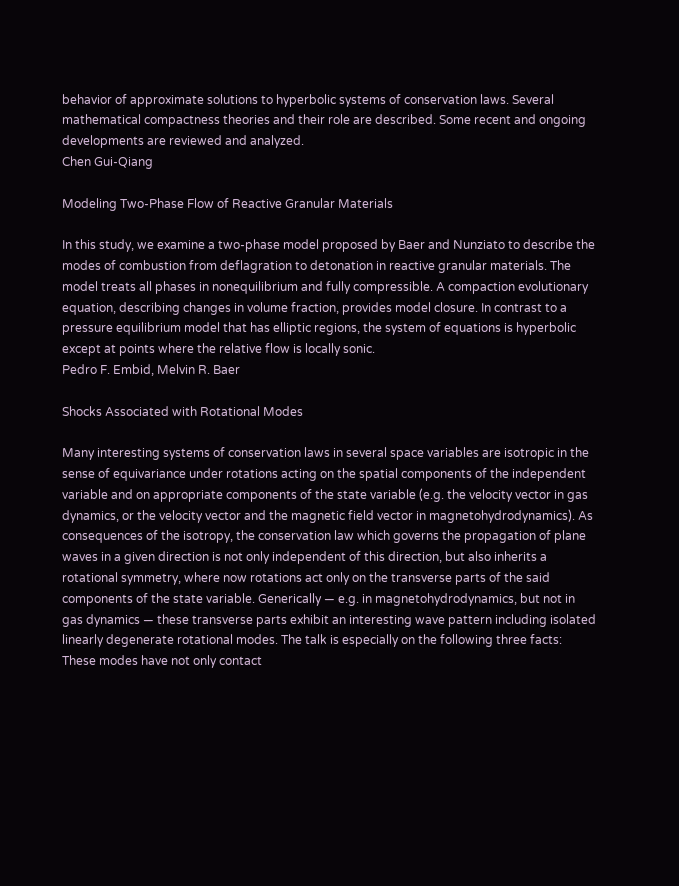behavior of approximate solutions to hyperbolic systems of conservation laws. Several mathematical compactness theories and their role are described. Some recent and ongoing developments are reviewed and analyzed.
Chen Gui-Qiang

Modeling Two-Phase Flow of Reactive Granular Materials

In this study, we examine a two-phase model proposed by Baer and Nunziato to describe the modes of combustion from deflagration to detonation in reactive granular materials. The model treats all phases in nonequilibrium and fully compressible. A compaction evolutionary equation, describing changes in volume fraction, provides model closure. In contrast to a pressure equilibrium model that has elliptic regions, the system of equations is hyperbolic except at points where the relative flow is locally sonic.
Pedro F. Embid, Melvin R. Baer

Shocks Associated with Rotational Modes

Many interesting systems of conservation laws in several space variables are isotropic in the sense of equivariance under rotations acting on the spatial components of the independent variable and on appropriate components of the state variable (e.g. the velocity vector in gas dynamics, or the velocity vector and the magnetic field vector in magnetohydrodynamics). As consequences of the isotropy, the conservation law which governs the propagation of plane waves in a given direction is not only independent of this direction, but also inherits a rotational symmetry, where now rotations act only on the transverse parts of the said components of the state variable. Generically — e.g. in magnetohydrodynamics, but not in gas dynamics — these transverse parts exhibit an interesting wave pattern including isolated linearly degenerate rotational modes. The talk is especially on the following three facts: These modes have not only contact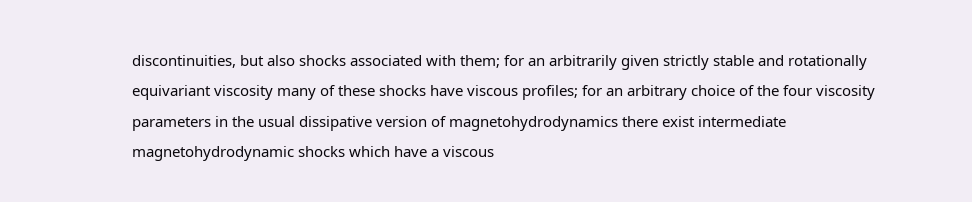discontinuities, but also shocks associated with them; for an arbitrarily given strictly stable and rotationally equivariant viscosity many of these shocks have viscous profiles; for an arbitrary choice of the four viscosity parameters in the usual dissipative version of magnetohydrodynamics there exist intermediate magnetohydrodynamic shocks which have a viscous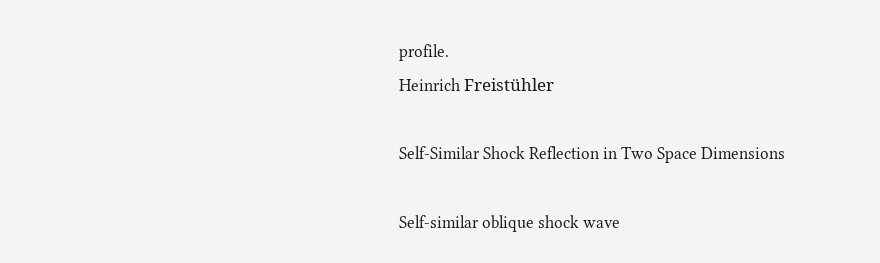profile.
Heinrich Freistühler

Self-Similar Shock Reflection in Two Space Dimensions

Self-similar oblique shock wave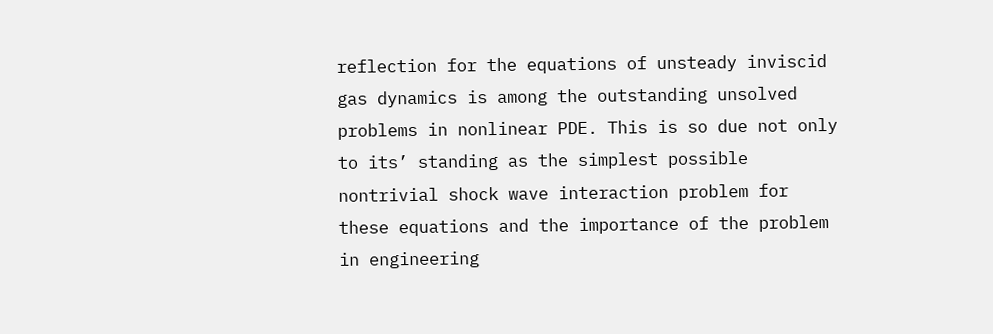reflection for the equations of unsteady inviscid gas dynamics is among the outstanding unsolved problems in nonlinear PDE. This is so due not only to its’ standing as the simplest possible nontrivial shock wave interaction problem for these equations and the importance of the problem in engineering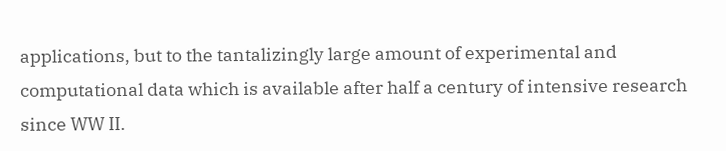applications, but to the tantalizingly large amount of experimental and computational data which is available after half a century of intensive research since WW II.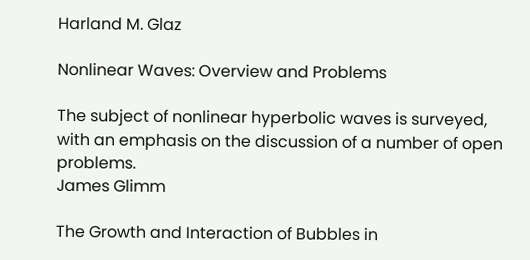Harland M. Glaz

Nonlinear Waves: Overview and Problems

The subject of nonlinear hyperbolic waves is surveyed, with an emphasis on the discussion of a number of open problems.
James Glimm

The Growth and Interaction of Bubbles in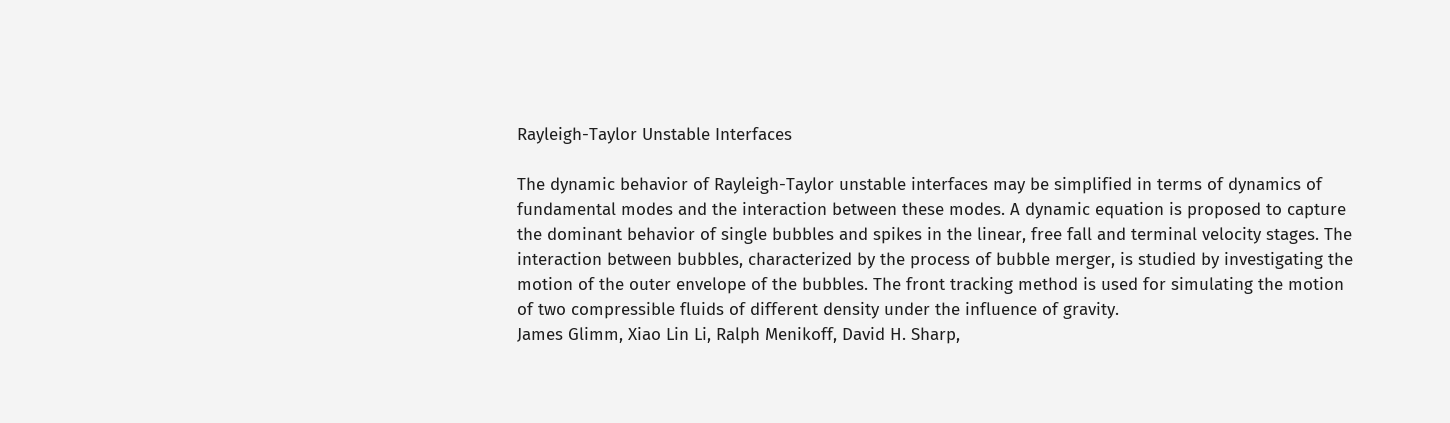Rayleigh-Taylor Unstable Interfaces

The dynamic behavior of Rayleigh-Taylor unstable interfaces may be simplified in terms of dynamics of fundamental modes and the interaction between these modes. A dynamic equation is proposed to capture the dominant behavior of single bubbles and spikes in the linear, free fall and terminal velocity stages. The interaction between bubbles, characterized by the process of bubble merger, is studied by investigating the motion of the outer envelope of the bubbles. The front tracking method is used for simulating the motion of two compressible fluids of different density under the influence of gravity.
James Glimm, Xiao Lin Li, Ralph Menikoff, David H. Sharp,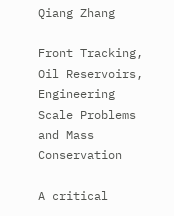Qiang Zhang

Front Tracking, Oil Reservoirs, Engineering Scale Problems and Mass Conservation

A critical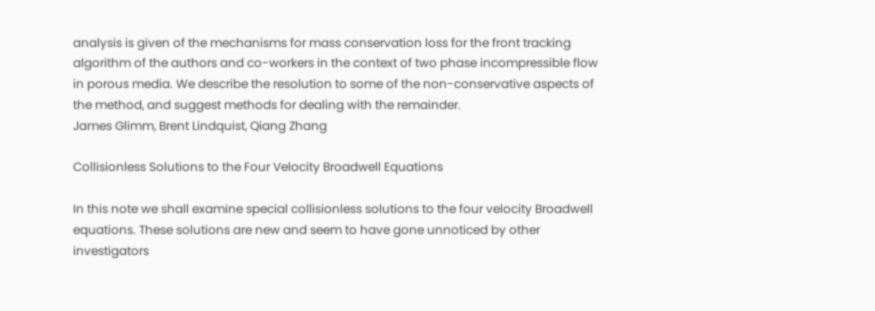analysis is given of the mechanisms for mass conservation loss for the front tracking algorithm of the authors and co-workers in the context of two phase incompressible flow in porous media. We describe the resolution to some of the non-conservative aspects of the method, and suggest methods for dealing with the remainder.
James Glimm, Brent Lindquist, Qiang Zhang

Collisionless Solutions to the Four Velocity Broadwell Equations

In this note we shall examine special collisionless solutions to the four velocity Broadwell equations. These solutions are new and seem to have gone unnoticed by other investigators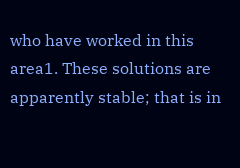who have worked in this area1. These solutions are apparently stable; that is in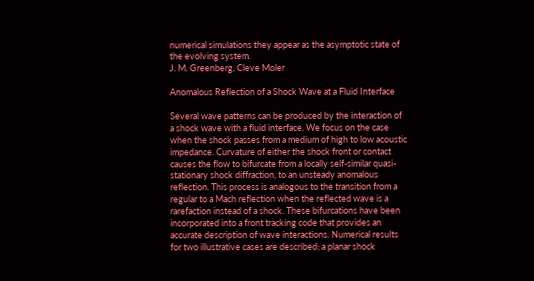numerical simulations they appear as the asymptotic state of the evolving system.
J. M. Greenberg, Cleve Moler

Anomalous Reflection of a Shock Wave at a Fluid Interface

Several wave patterns can be produced by the interaction of a shock wave with a fluid interface. We focus on the case when the shock passes from a medium of high to low acoustic impedance. Curvature of either the shock front or contact causes the flow to bifurcate from a locally self-similar quasi-stationary shock diffraction, to an unsteady anomalous reflection. This process is analogous to the transition from a regular to a Mach reflection when the reflected wave is a rarefaction instead of a shock. These bifurcations have been incorporated into a front tracking code that provides an accurate description of wave interactions. Numerical results for two illustrative cases are described; a planar shock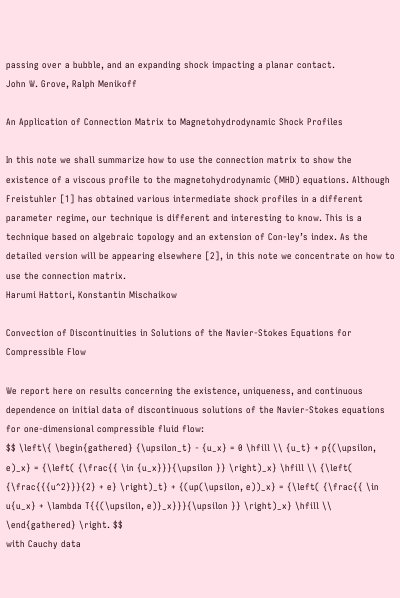passing over a bubble, and an expanding shock impacting a planar contact.
John W. Grove, Ralph Menikoff

An Application of Connection Matrix to Magnetohydrodynamic Shock Profiles

In this note we shall summarize how to use the connection matrix to show the existence of a viscous profile to the magnetohydrodynamic (MHD) equations. Although Freistuhler [1] has obtained various intermediate shock profiles in a different parameter regime, our technique is different and interesting to know. This is a technique based on algebraic topology and an extension of Con-ley’s index. As the detailed version will be appearing elsewhere [2], in this note we concentrate on how to use the connection matrix.
Harumi Hattori, Konstantin Mischaikow

Convection of Discontinuities in Solutions of the Navier-Stokes Equations for Compressible Flow

We report here on results concerning the existence, uniqueness, and continuous dependence on initial data of discontinuous solutions of the Navier-Stokes equations for one-dimensional compressible fluid flow:
$$ \left\{ \begin{gathered} {\upsilon_t} - {u_x} = 0 \hfill \\ {u_t} + p{(\upsilon, e)_x} = {\left( {\frac{{ \in {u_x}}}{\upsilon }} \right)_x} \hfill \\ {\left( {\frac{{{u^2}}}{2} + e} \right)_t} + {(up(\upsilon, e))_x} = {\left( {\frac{{ \in u{u_x} + \lambda T{{(\upsilon, e)}_x}}}{\upsilon }} \right)_x} \hfill \\ \end{gathered} \right. $$
with Cauchy data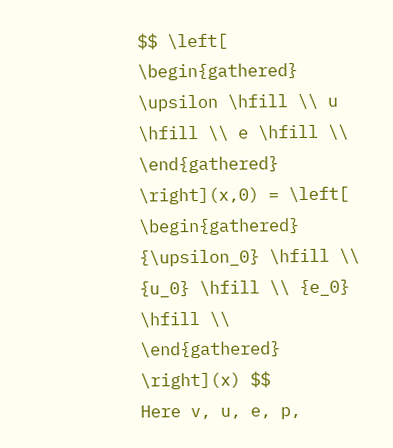$$ \left[ \begin{gathered} \upsilon \hfill \\ u \hfill \\ e \hfill \\ \end{gathered} \right](x,0) = \left[ \begin{gathered} {\upsilon_0} \hfill \\ {u_0} \hfill \\ {e_0} \hfill \\ \end{gathered} \right](x) $$
Here v, u, e, p,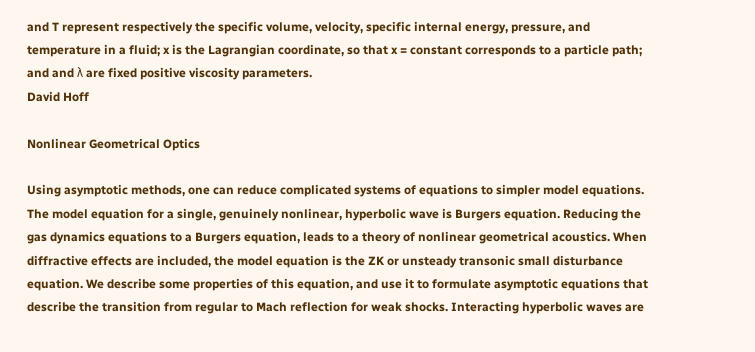and T represent respectively the specific volume, velocity, specific internal energy, pressure, and temperature in a fluid; x is the Lagrangian coordinate, so that x = constant corresponds to a particle path; and and λ are fixed positive viscosity parameters.
David Hoff

Nonlinear Geometrical Optics

Using asymptotic methods, one can reduce complicated systems of equations to simpler model equations. The model equation for a single, genuinely nonlinear, hyperbolic wave is Burgers equation. Reducing the gas dynamics equations to a Burgers equation, leads to a theory of nonlinear geometrical acoustics. When diffractive effects are included, the model equation is the ZK or unsteady transonic small disturbance equation. We describe some properties of this equation, and use it to formulate asymptotic equations that describe the transition from regular to Mach reflection for weak shocks. Interacting hyperbolic waves are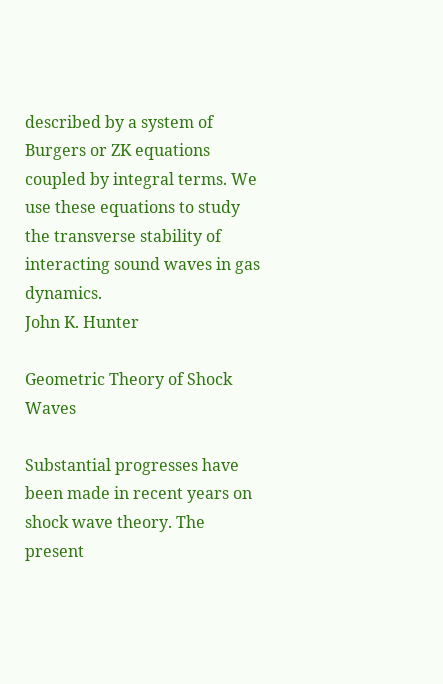described by a system of Burgers or ZK equations coupled by integral terms. We use these equations to study the transverse stability of interacting sound waves in gas dynamics.
John K. Hunter

Geometric Theory of Shock Waves

Substantial progresses have been made in recent years on shock wave theory. The present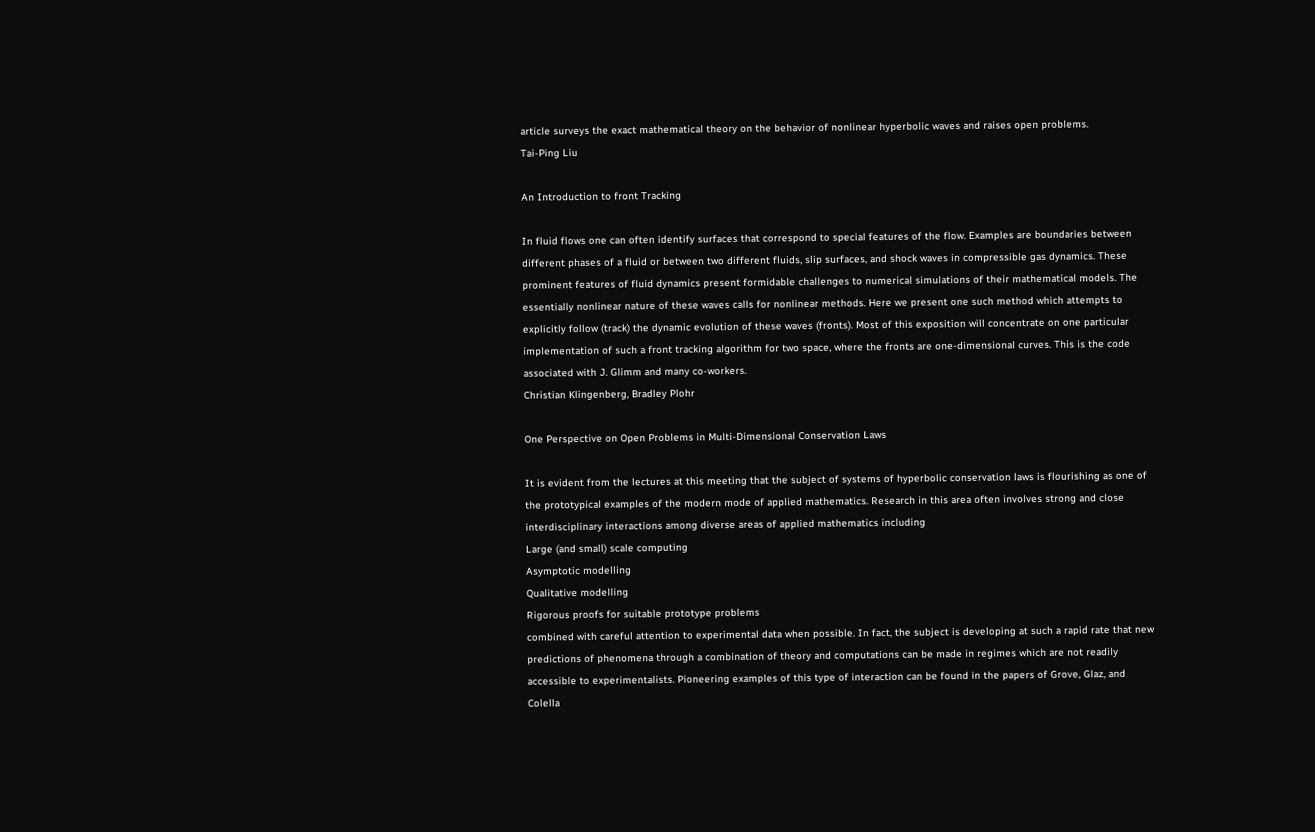article surveys the exact mathematical theory on the behavior of nonlinear hyperbolic waves and raises open problems.
Tai-Ping Liu

An Introduction to front Tracking

In fluid flows one can often identify surfaces that correspond to special features of the flow. Examples are boundaries between different phases of a fluid or between two different fluids, slip surfaces, and shock waves in compressible gas dynamics. These prominent features of fluid dynamics present formidable challenges to numerical simulations of their mathematical models. The essentially nonlinear nature of these waves calls for nonlinear methods. Here we present one such method which attempts to explicitly follow (track) the dynamic evolution of these waves (fronts). Most of this exposition will concentrate on one particular implementation of such a front tracking algorithm for two space, where the fronts are one-dimensional curves. This is the code associated with J. Glimm and many co-workers.
Christian Klingenberg, Bradley Plohr

One Perspective on Open Problems in Multi-Dimensional Conservation Laws

It is evident from the lectures at this meeting that the subject of systems of hyperbolic conservation laws is flourishing as one of the prototypical examples of the modern mode of applied mathematics. Research in this area often involves strong and close interdisciplinary interactions among diverse areas of applied mathematics including
Large (and small) scale computing
Asymptotic modelling
Qualitative modelling
Rigorous proofs for suitable prototype problems
combined with careful attention to experimental data when possible. In fact, the subject is developing at such a rapid rate that new predictions of phenomena through a combination of theory and computations can be made in regimes which are not readily accessible to experimentalists. Pioneering examples of this type of interaction can be found in the papers of Grove, Glaz, and Colella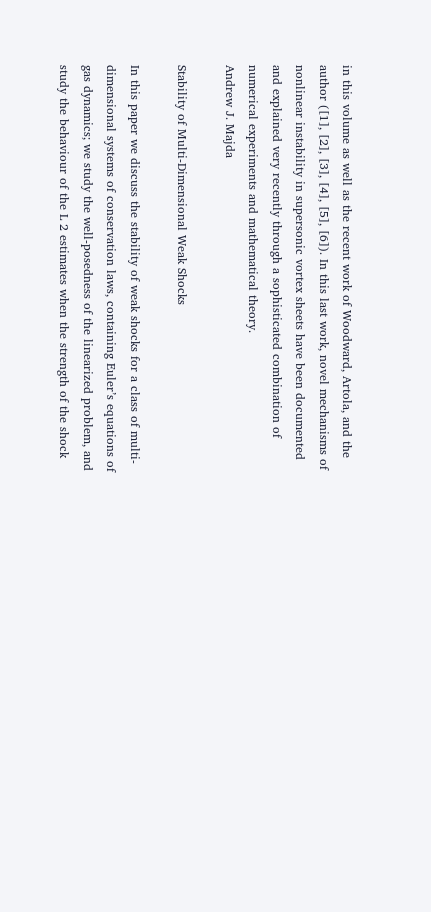in this volume as well as the recent work of Woodward, Artola, and the author ([1], [2], [3], [4], [5], [6]). In this last work, novel mechanisms of nonlinear instability in supersonic vortex sheets have been documented and explained very recently through a sophisticated combination of numerical experiments and mathematical theory.
Andrew J. Majda

Stability of Multi-Dimensional Weak Shocks

In this paper we discuss the stability of weak shocks for a class of multi-dimensional systems of conservation laws, containing Euler’s equations of gas dynamics; we study the well-posedness of the linearized problem, and study the behaviour of the L 2 estimates when the strength of the shock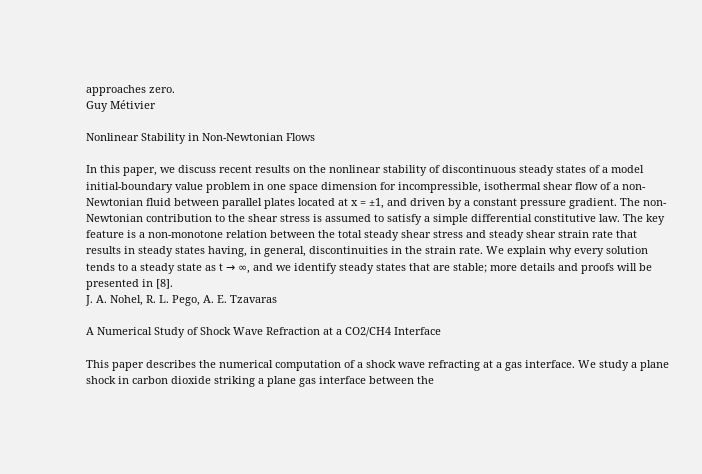approaches zero.
Guy Métivier

Nonlinear Stability in Non-Newtonian Flows

In this paper, we discuss recent results on the nonlinear stability of discontinuous steady states of a model initial-boundary value problem in one space dimension for incompressible, isothermal shear flow of a non-Newtonian fluid between parallel plates located at x = ±1, and driven by a constant pressure gradient. The non-Newtonian contribution to the shear stress is assumed to satisfy a simple differential constitutive law. The key feature is a non-monotone relation between the total steady shear stress and steady shear strain rate that results in steady states having, in general, discontinuities in the strain rate. We explain why every solution tends to a steady state as t → ∞, and we identify steady states that are stable; more details and proofs will be presented in [8].
J. A. Nohel, R. L. Pego, A. E. Tzavaras

A Numerical Study of Shock Wave Refraction at a CO2/CH4 Interface

This paper describes the numerical computation of a shock wave refracting at a gas interface. We study a plane shock in carbon dioxide striking a plane gas interface between the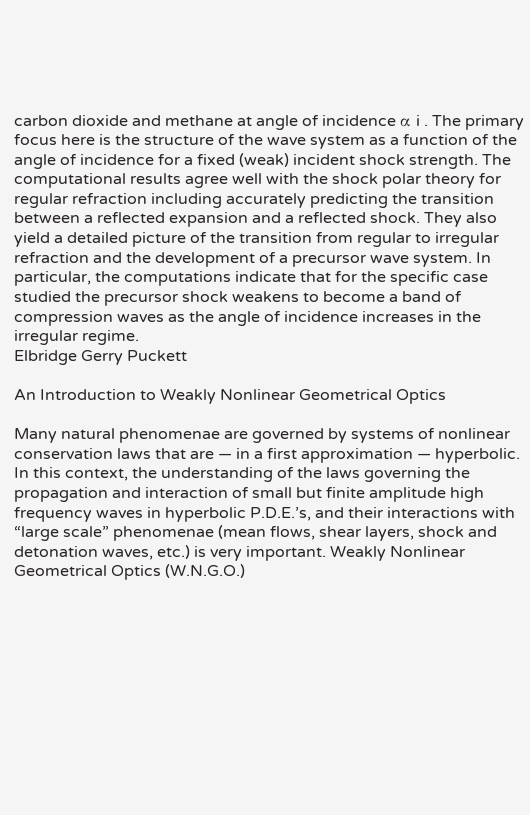carbon dioxide and methane at angle of incidence α i . The primary focus here is the structure of the wave system as a function of the angle of incidence for a fixed (weak) incident shock strength. The computational results agree well with the shock polar theory for regular refraction including accurately predicting the transition between a reflected expansion and a reflected shock. They also yield a detailed picture of the transition from regular to irregular refraction and the development of a precursor wave system. In particular, the computations indicate that for the specific case studied the precursor shock weakens to become a band of compression waves as the angle of incidence increases in the irregular regime.
Elbridge Gerry Puckett

An Introduction to Weakly Nonlinear Geometrical Optics

Many natural phenomenae are governed by systems of nonlinear conservation laws that are — in a first approximation — hyperbolic. In this context, the understanding of the laws governing the propagation and interaction of small but finite amplitude high frequency waves in hyperbolic P.D.E.’s, and their interactions with “large scale” phenomenae (mean flows, shear layers, shock and detonation waves, etc.) is very important. Weakly Nonlinear Geometrical Optics (W.N.G.O.)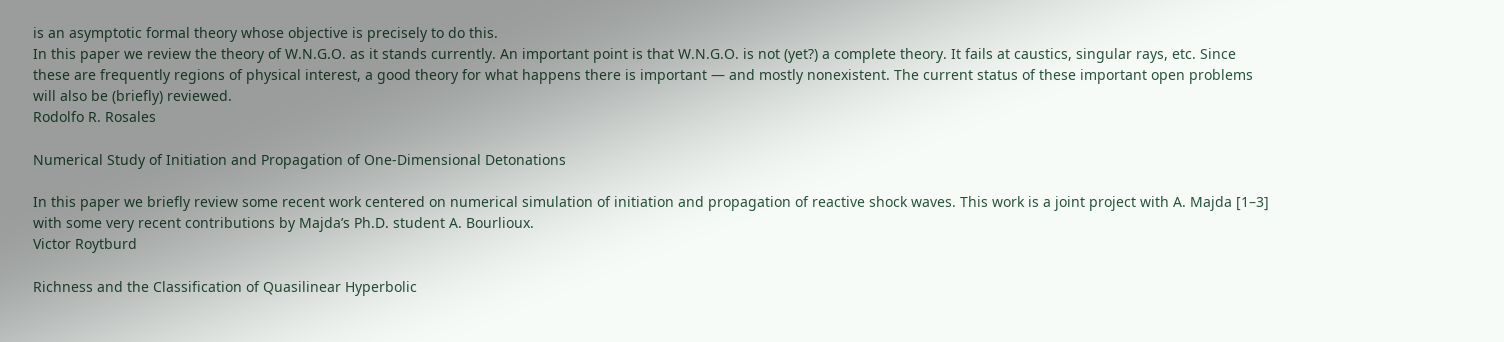is an asymptotic formal theory whose objective is precisely to do this.
In this paper we review the theory of W.N.G.O. as it stands currently. An important point is that W.N.G.O. is not (yet?) a complete theory. It fails at caustics, singular rays, etc. Since these are frequently regions of physical interest, a good theory for what happens there is important — and mostly nonexistent. The current status of these important open problems will also be (briefly) reviewed.
Rodolfo R. Rosales

Numerical Study of Initiation and Propagation of One-Dimensional Detonations

In this paper we briefly review some recent work centered on numerical simulation of initiation and propagation of reactive shock waves. This work is a joint project with A. Majda [1–3] with some very recent contributions by Majda’s Ph.D. student A. Bourlioux.
Victor Roytburd

Richness and the Classification of Quasilinear Hyperbolic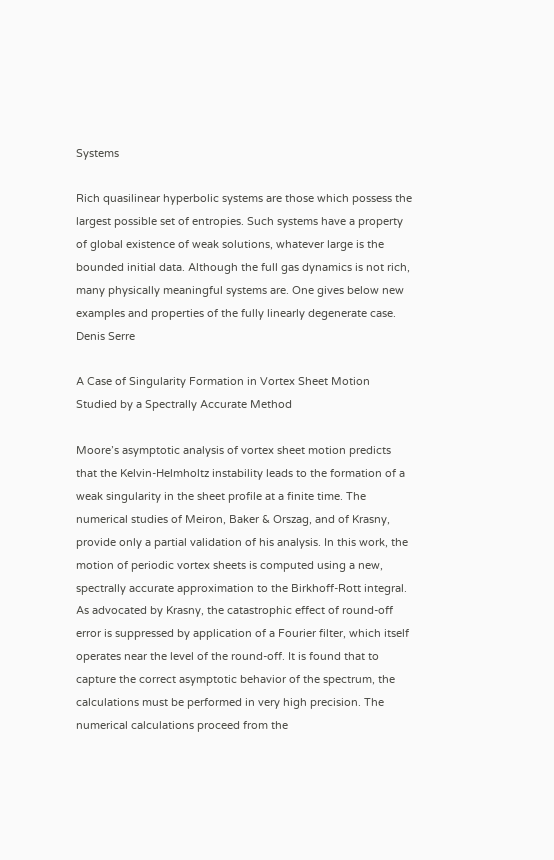Systems

Rich quasilinear hyperbolic systems are those which possess the largest possible set of entropies. Such systems have a property of global existence of weak solutions, whatever large is the bounded initial data. Although the full gas dynamics is not rich, many physically meaningful systems are. One gives below new examples and properties of the fully linearly degenerate case.
Denis Serre

A Case of Singularity Formation in Vortex Sheet Motion Studied by a Spectrally Accurate Method

Moore’s asymptotic analysis of vortex sheet motion predicts that the Kelvin-Helmholtz instability leads to the formation of a weak singularity in the sheet profile at a finite time. The numerical studies of Meiron, Baker & Orszag, and of Krasny, provide only a partial validation of his analysis. In this work, the motion of periodic vortex sheets is computed using a new, spectrally accurate approximation to the Birkhoff-Rott integral. As advocated by Krasny, the catastrophic effect of round-off error is suppressed by application of a Fourier filter, which itself operates near the level of the round-off. It is found that to capture the correct asymptotic behavior of the spectrum, the calculations must be performed in very high precision. The numerical calculations proceed from the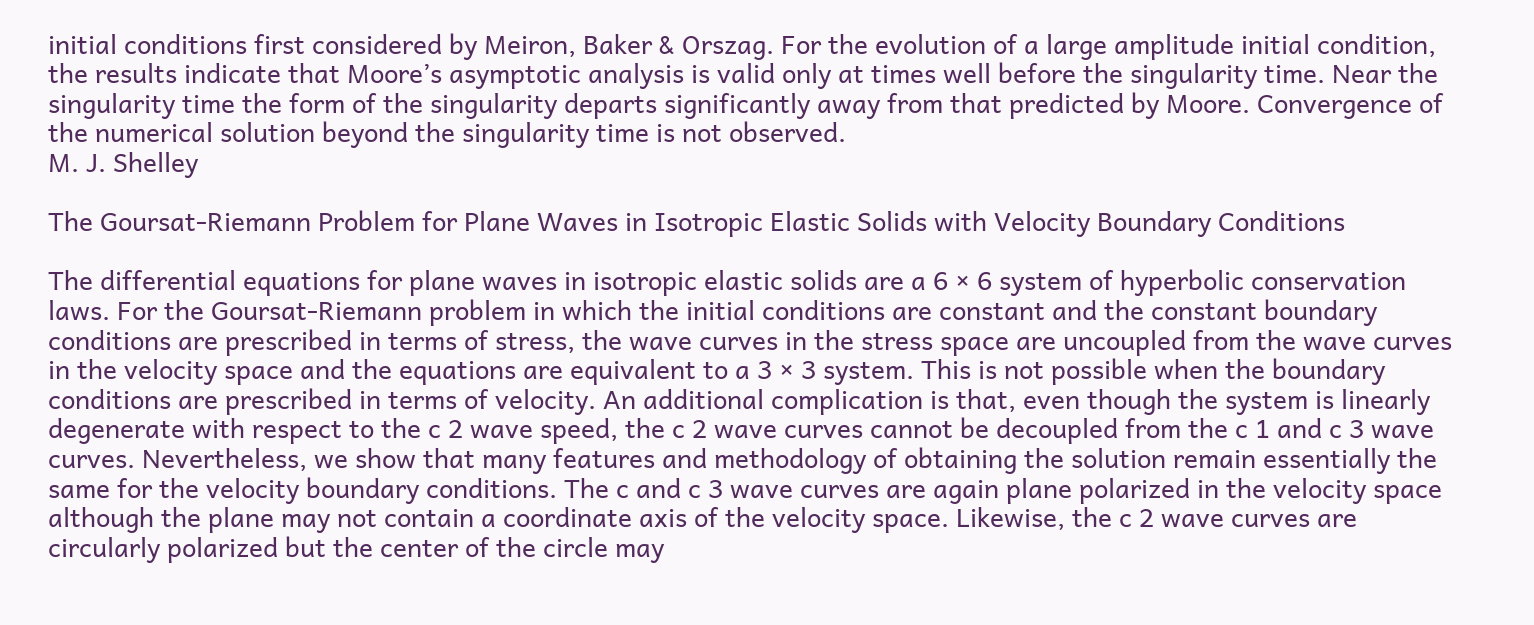initial conditions first considered by Meiron, Baker & Orszag. For the evolution of a large amplitude initial condition, the results indicate that Moore’s asymptotic analysis is valid only at times well before the singularity time. Near the singularity time the form of the singularity departs significantly away from that predicted by Moore. Convergence of the numerical solution beyond the singularity time is not observed.
M. J. Shelley

The Goursat-Riemann Problem for Plane Waves in Isotropic Elastic Solids with Velocity Boundary Conditions

The differential equations for plane waves in isotropic elastic solids are a 6 × 6 system of hyperbolic conservation laws. For the Goursat-Riemann problem in which the initial conditions are constant and the constant boundary conditions are prescribed in terms of stress, the wave curves in the stress space are uncoupled from the wave curves in the velocity space and the equations are equivalent to a 3 × 3 system. This is not possible when the boundary conditions are prescribed in terms of velocity. An additional complication is that, even though the system is linearly degenerate with respect to the c 2 wave speed, the c 2 wave curves cannot be decoupled from the c 1 and c 3 wave curves. Nevertheless, we show that many features and methodology of obtaining the solution remain essentially the same for the velocity boundary conditions. The c and c 3 wave curves are again plane polarized in the velocity space although the plane may not contain a coordinate axis of the velocity space. Likewise, the c 2 wave curves are circularly polarized but the center of the circle may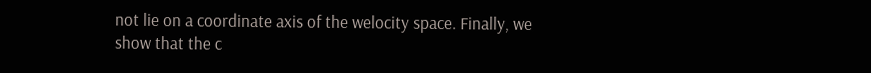not lie on a coordinate axis of the welocity space. Finally, we show that the c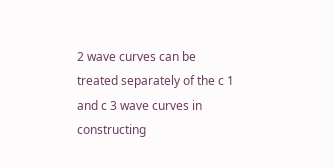2 wave curves can be treated separately of the c 1 and c 3 wave curves in constructing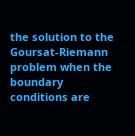the solution to the Goursat-Riemann problem when the boundary conditions are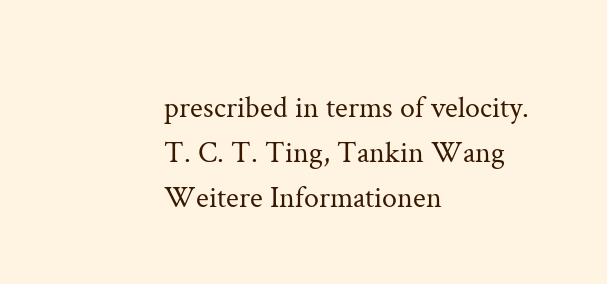prescribed in terms of velocity.
T. C. T. Ting, Tankin Wang
Weitere Informationen